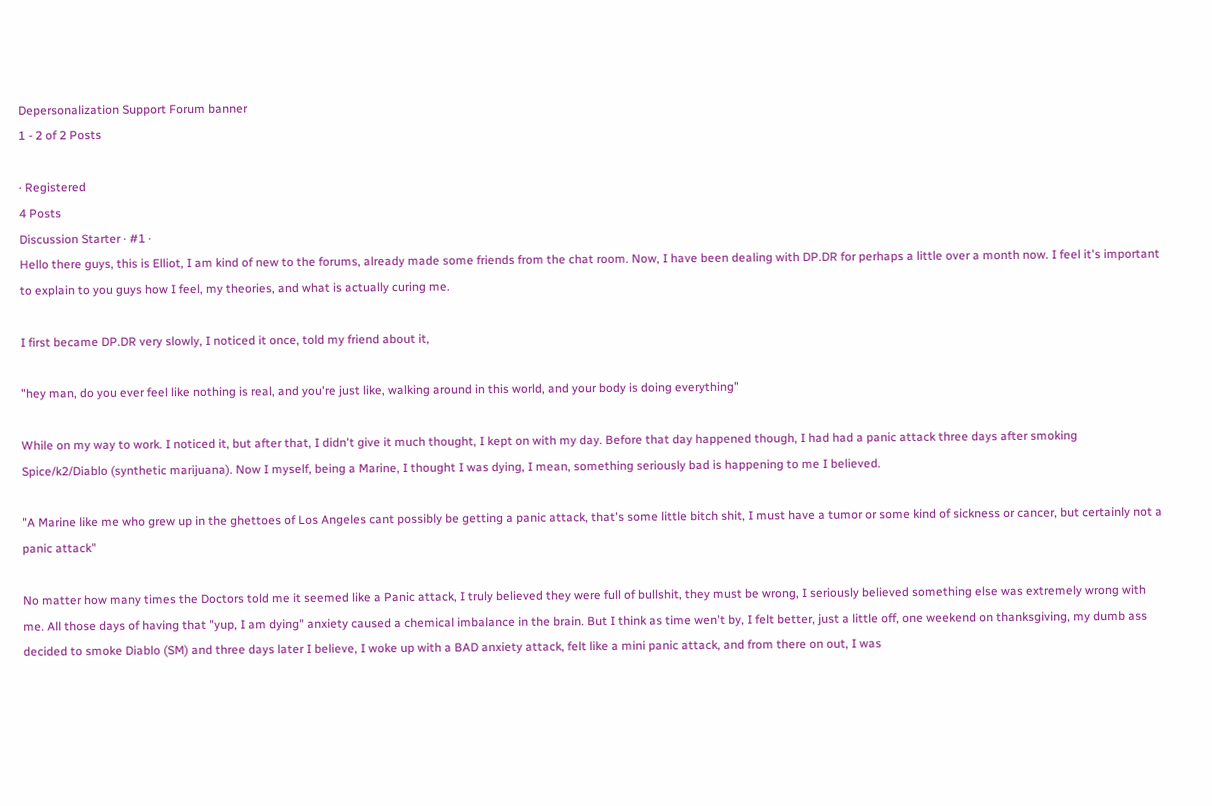Depersonalization Support Forum banner
1 - 2 of 2 Posts

· Registered
4 Posts
Discussion Starter · #1 ·
Hello there guys, this is Elliot, I am kind of new to the forums, already made some friends from the chat room. Now, I have been dealing with DP.DR for perhaps a little over a month now. I feel it's important to explain to you guys how I feel, my theories, and what is actually curing me.

I first became DP.DR very slowly, I noticed it once, told my friend about it,

"hey man, do you ever feel like nothing is real, and you're just like, walking around in this world, and your body is doing everything"

While on my way to work. I noticed it, but after that, I didn't give it much thought, I kept on with my day. Before that day happened though, I had had a panic attack three days after smoking Spice/k2/Diablo (synthetic marijuana). Now I myself, being a Marine, I thought I was dying, I mean, something seriously bad is happening to me I believed.

"A Marine like me who grew up in the ghettoes of Los Angeles cant possibly be getting a panic attack, that's some little bitch shit, I must have a tumor or some kind of sickness or cancer, but certainly not a panic attack"

No matter how many times the Doctors told me it seemed like a Panic attack, I truly believed they were full of bullshit, they must be wrong, I seriously believed something else was extremely wrong with me. All those days of having that "yup, I am dying" anxiety caused a chemical imbalance in the brain. But I think as time wen't by, I felt better, just a little off, one weekend on thanksgiving, my dumb ass decided to smoke Diablo (SM) and three days later I believe, I woke up with a BAD anxiety attack, felt like a mini panic attack, and from there on out, I was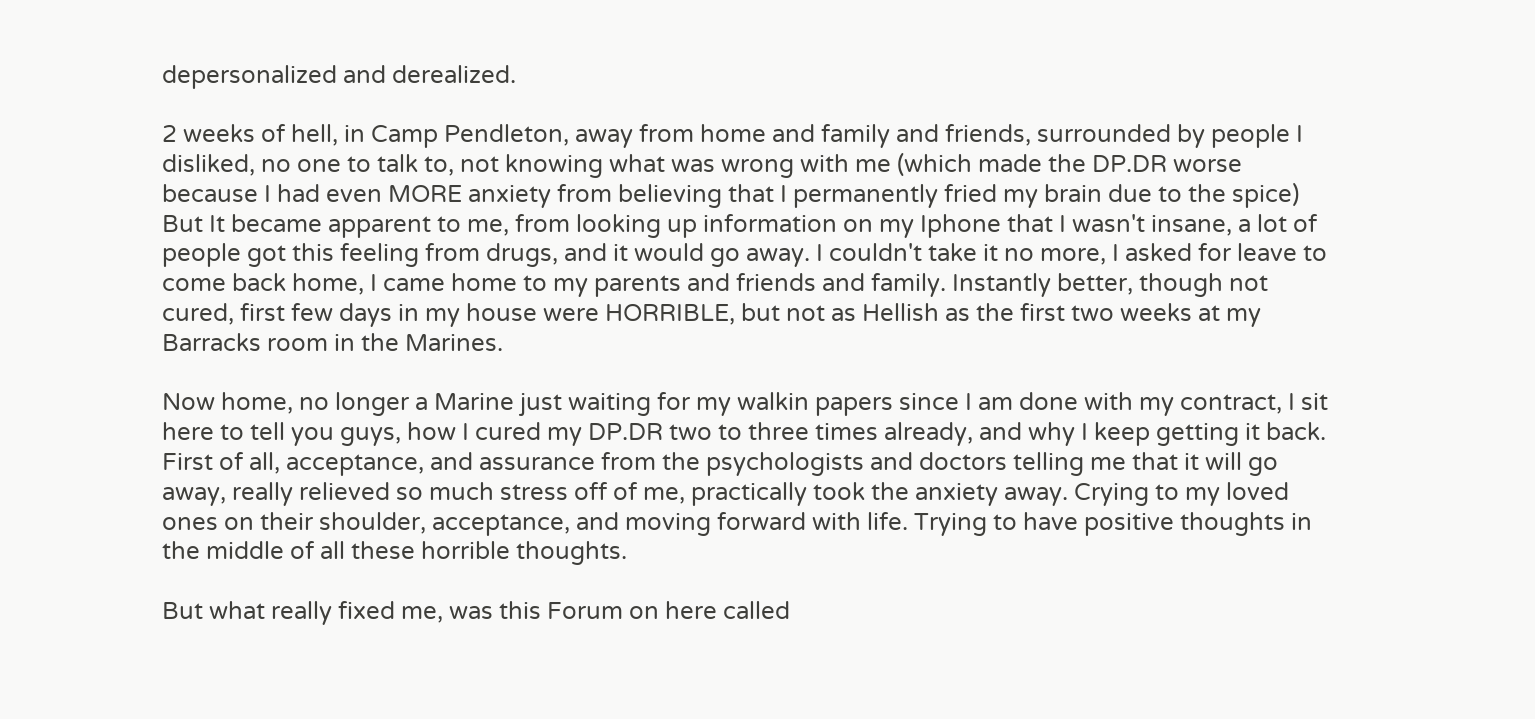depersonalized and derealized.

2 weeks of hell, in Camp Pendleton, away from home and family and friends, surrounded by people I disliked, no one to talk to, not knowing what was wrong with me (which made the DP.DR worse because I had even MORE anxiety from believing that I permanently fried my brain due to the spice) But It became apparent to me, from looking up information on my Iphone that I wasn't insane, a lot of people got this feeling from drugs, and it would go away. I couldn't take it no more, I asked for leave to come back home, I came home to my parents and friends and family. Instantly better, though not cured, first few days in my house were HORRIBLE, but not as Hellish as the first two weeks at my Barracks room in the Marines.

Now home, no longer a Marine just waiting for my walkin papers since I am done with my contract, I sit here to tell you guys, how I cured my DP.DR two to three times already, and why I keep getting it back. First of all, acceptance, and assurance from the psychologists and doctors telling me that it will go away, really relieved so much stress off of me, practically took the anxiety away. Crying to my loved ones on their shoulder, acceptance, and moving forward with life. Trying to have positive thoughts in the middle of all these horrible thoughts.

But what really fixed me, was this Forum on here called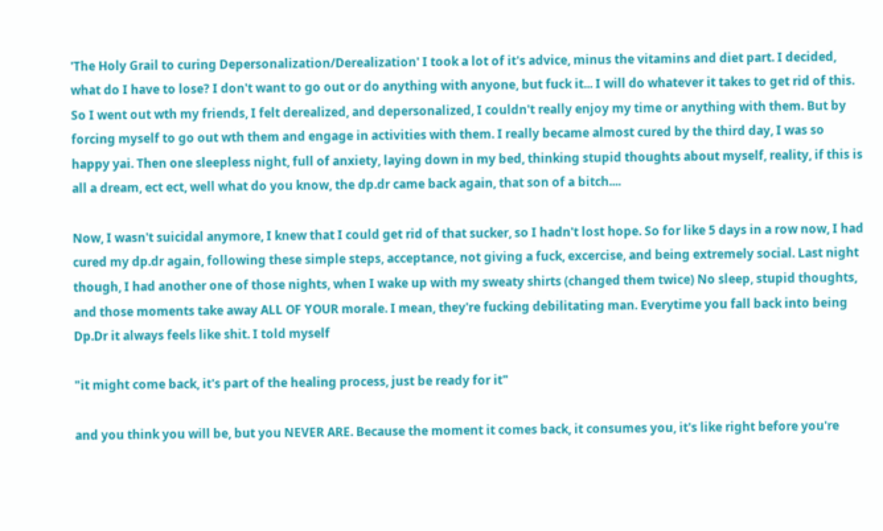'The Holy Grail to curing Depersonalization/Derealization' I took a lot of it's advice, minus the vitamins and diet part. I decided, what do I have to lose? I don't want to go out or do anything with anyone, but fuck it... I will do whatever it takes to get rid of this. So I went out wth my friends, I felt derealized, and depersonalized, I couldn't really enjoy my time or anything with them. But by forcing myself to go out wth them and engage in activities with them. I really became almost cured by the third day, I was so happy yai. Then one sleepless night, full of anxiety, laying down in my bed, thinking stupid thoughts about myself, reality, if this is all a dream, ect ect, well what do you know, the dp.dr came back again, that son of a bitch....

Now, I wasn't suicidal anymore, I knew that I could get rid of that sucker, so I hadn't lost hope. So for like 5 days in a row now, I had cured my dp.dr again, following these simple steps, acceptance, not giving a fuck, excercise, and being extremely social. Last night though, I had another one of those nights, when I wake up with my sweaty shirts (changed them twice) No sleep, stupid thoughts, and those moments take away ALL OF YOUR morale. I mean, they're fucking debilitating man. Everytime you fall back into being Dp.Dr it always feels like shit. I told myself

"it might come back, it's part of the healing process, just be ready for it"

and you think you will be, but you NEVER ARE. Because the moment it comes back, it consumes you, it's like right before you're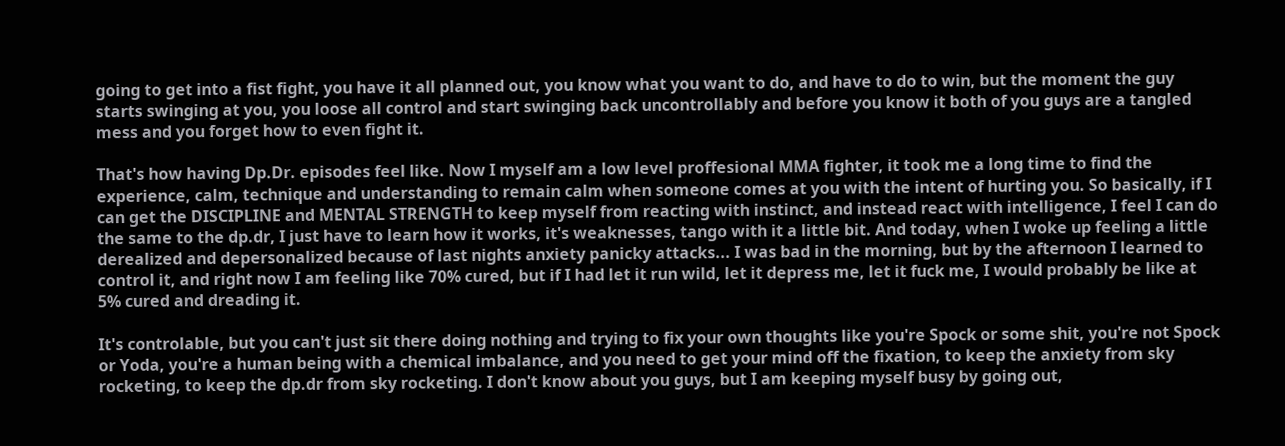going to get into a fist fight, you have it all planned out, you know what you want to do, and have to do to win, but the moment the guy starts swinging at you, you loose all control and start swinging back uncontrollably and before you know it both of you guys are a tangled mess and you forget how to even fight it.

That's how having Dp.Dr. episodes feel like. Now I myself am a low level proffesional MMA fighter, it took me a long time to find the experience, calm, technique and understanding to remain calm when someone comes at you with the intent of hurting you. So basically, if I can get the DISCIPLINE and MENTAL STRENGTH to keep myself from reacting with instinct, and instead react with intelligence, I feel I can do the same to the dp.dr, I just have to learn how it works, it's weaknesses, tango with it a little bit. And today, when I woke up feeling a little derealized and depersonalized because of last nights anxiety panicky attacks... I was bad in the morning, but by the afternoon I learned to control it, and right now I am feeling like 70% cured, but if I had let it run wild, let it depress me, let it fuck me, I would probably be like at 5% cured and dreading it.

It's controlable, but you can't just sit there doing nothing and trying to fix your own thoughts like you're Spock or some shit, you're not Spock or Yoda, you're a human being with a chemical imbalance, and you need to get your mind off the fixation, to keep the anxiety from sky rocketing, to keep the dp.dr from sky rocketing. I don't know about you guys, but I am keeping myself busy by going out,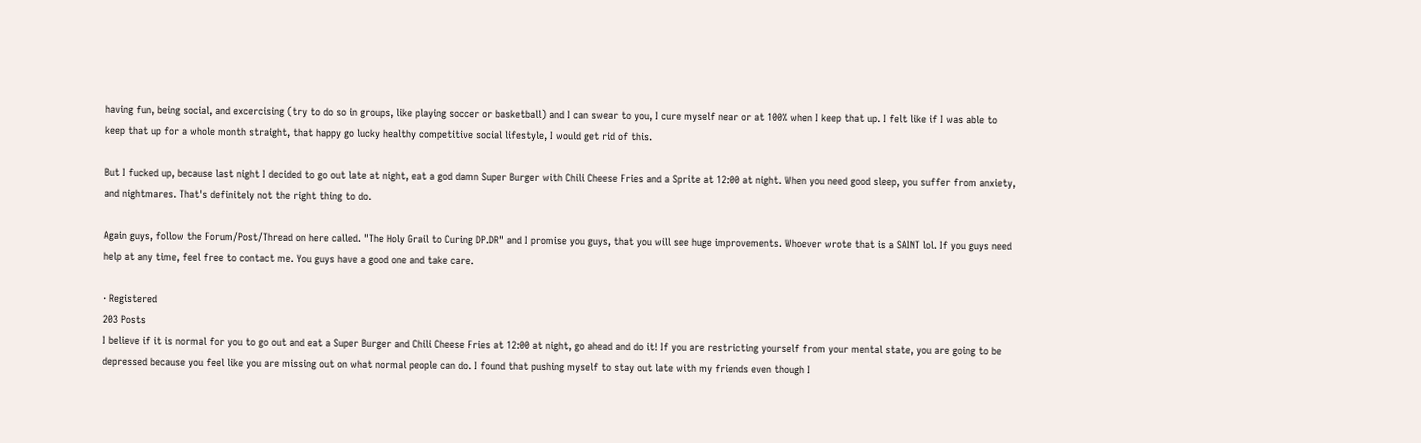having fun, being social, and excercising (try to do so in groups, like playing soccer or basketball) and I can swear to you, I cure myself near or at 100% when I keep that up. I felt like if I was able to keep that up for a whole month straight, that happy go lucky healthy competitive social lifestyle, I would get rid of this.

But I fucked up, because last night I decided to go out late at night, eat a god damn Super Burger with Chili Cheese Fries and a Sprite at 12:00 at night. When you need good sleep, you suffer from anxiety, and nightmares. That's definitely not the right thing to do.

Again guys, follow the Forum/Post/Thread on here called. "The Holy Grail to Curing DP.DR" and I promise you guys, that you will see huge improvements. Whoever wrote that is a SAINT lol. If you guys need help at any time, feel free to contact me. You guys have a good one and take care.

· Registered
203 Posts
I believe if it is normal for you to go out and eat a Super Burger and Chili Cheese Fries at 12:00 at night, go ahead and do it! If you are restricting yourself from your mental state, you are going to be depressed because you feel like you are missing out on what normal people can do. I found that pushing myself to stay out late with my friends even though I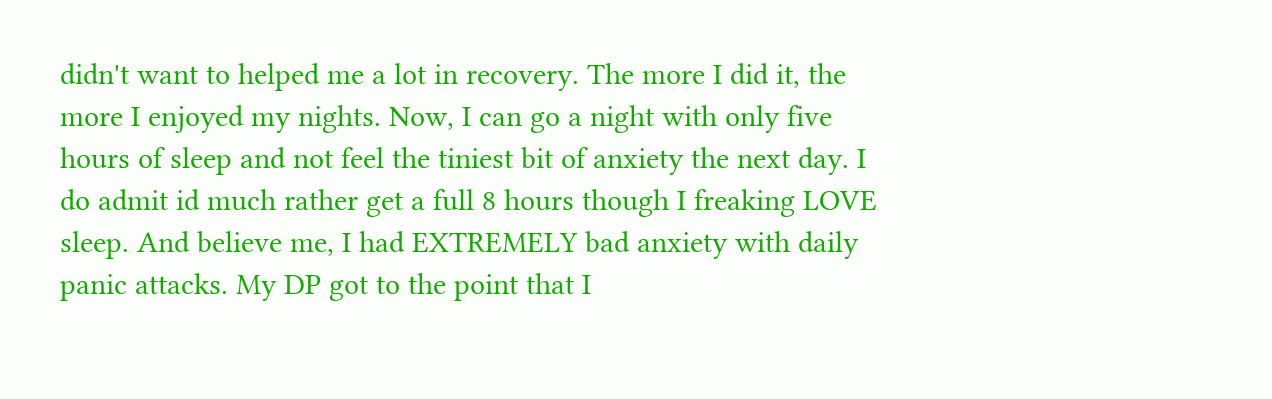didn't want to helped me a lot in recovery. The more I did it, the more I enjoyed my nights. Now, I can go a night with only five hours of sleep and not feel the tiniest bit of anxiety the next day. I do admit id much rather get a full 8 hours though I freaking LOVE sleep. And believe me, I had EXTREMELY bad anxiety with daily panic attacks. My DP got to the point that I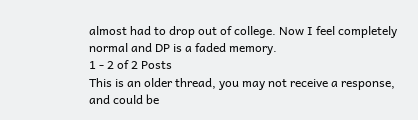almost had to drop out of college. Now I feel completely normal and DP is a faded memory.
1 - 2 of 2 Posts
This is an older thread, you may not receive a response, and could be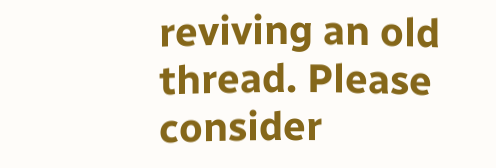reviving an old thread. Please consider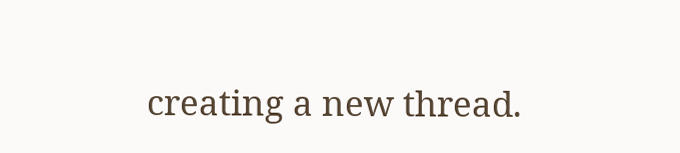creating a new thread.